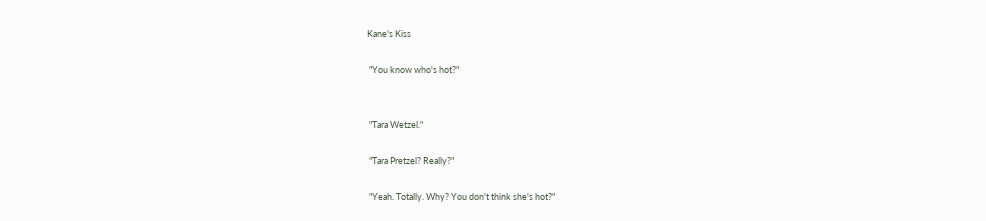Kane's Kiss

 "You know who's hot?"


 "Tara Wetzel."

 "Tara Pretzel? Really?"

 "Yeah. Totally. Why? You don't think she's hot?"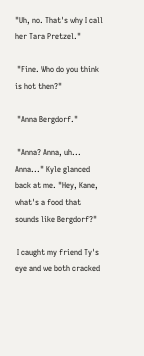"Uh, no. That's why I call her Tara Pretzel."

 "Fine. Who do you think is hot then?"

 "Anna Bergdorf."

 "Anna? Anna, uh... Anna..." Kyle glanced back at me. "Hey, Kane, what's a food that sounds like Bergdorf?"

 I caught my friend Ty's eye and we both cracked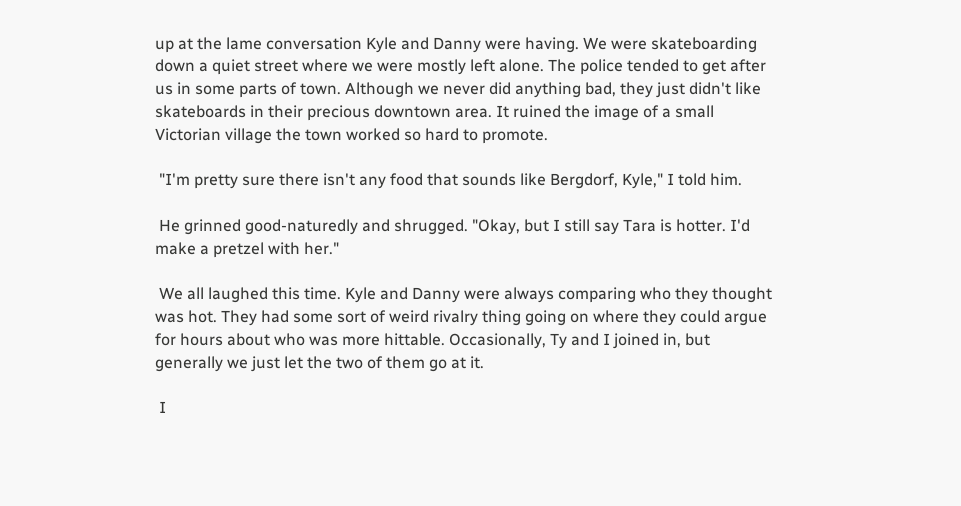up at the lame conversation Kyle and Danny were having. We were skateboarding down a quiet street where we were mostly left alone. The police tended to get after us in some parts of town. Although we never did anything bad, they just didn't like skateboards in their precious downtown area. It ruined the image of a small Victorian village the town worked so hard to promote.

 "I'm pretty sure there isn't any food that sounds like Bergdorf, Kyle," I told him.

 He grinned good-naturedly and shrugged. "Okay, but I still say Tara is hotter. I'd make a pretzel with her."

 We all laughed this time. Kyle and Danny were always comparing who they thought was hot. They had some sort of weird rivalry thing going on where they could argue for hours about who was more hittable. Occasionally, Ty and I joined in, but generally we just let the two of them go at it.

 I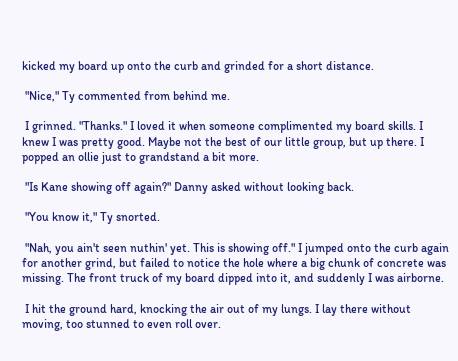kicked my board up onto the curb and grinded for a short distance.

 "Nice," Ty commented from behind me.

 I grinned. "Thanks." I loved it when someone complimented my board skills. I knew I was pretty good. Maybe not the best of our little group, but up there. I popped an ollie just to grandstand a bit more.

 "Is Kane showing off again?" Danny asked without looking back.

 "You know it," Ty snorted.

 "Nah, you ain't seen nuthin' yet. This is showing off." I jumped onto the curb again for another grind, but failed to notice the hole where a big chunk of concrete was missing. The front truck of my board dipped into it, and suddenly I was airborne.

 I hit the ground hard, knocking the air out of my lungs. I lay there without moving, too stunned to even roll over.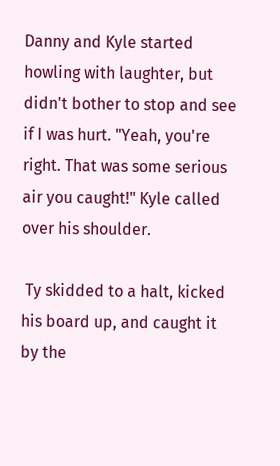Danny and Kyle started howling with laughter, but didn't bother to stop and see if I was hurt. "Yeah, you're right. That was some serious air you caught!" Kyle called over his shoulder.

 Ty skidded to a halt, kicked his board up, and caught it by the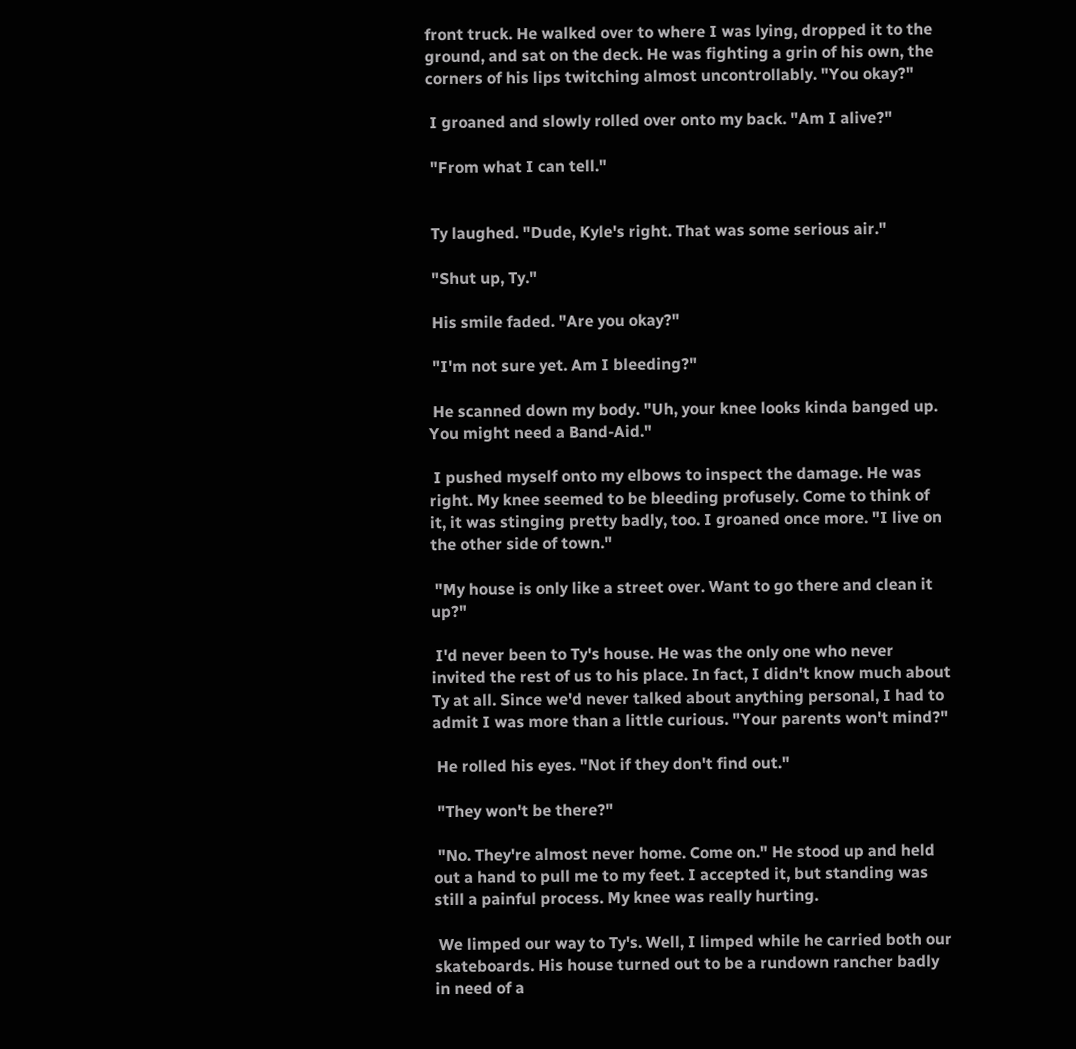front truck. He walked over to where I was lying, dropped it to the ground, and sat on the deck. He was fighting a grin of his own, the corners of his lips twitching almost uncontrollably. "You okay?"

 I groaned and slowly rolled over onto my back. "Am I alive?"

 "From what I can tell."


 Ty laughed. "Dude, Kyle's right. That was some serious air."

 "Shut up, Ty."

 His smile faded. "Are you okay?"

 "I'm not sure yet. Am I bleeding?"

 He scanned down my body. "Uh, your knee looks kinda banged up. You might need a Band-Aid."

 I pushed myself onto my elbows to inspect the damage. He was right. My knee seemed to be bleeding profusely. Come to think of it, it was stinging pretty badly, too. I groaned once more. "I live on the other side of town."

 "My house is only like a street over. Want to go there and clean it up?"

 I'd never been to Ty's house. He was the only one who never invited the rest of us to his place. In fact, I didn't know much about Ty at all. Since we'd never talked about anything personal, I had to admit I was more than a little curious. "Your parents won't mind?"

 He rolled his eyes. "Not if they don't find out."

 "They won't be there?"

 "No. They're almost never home. Come on." He stood up and held out a hand to pull me to my feet. I accepted it, but standing was still a painful process. My knee was really hurting.

 We limped our way to Ty's. Well, I limped while he carried both our skateboards. His house turned out to be a rundown rancher badly in need of a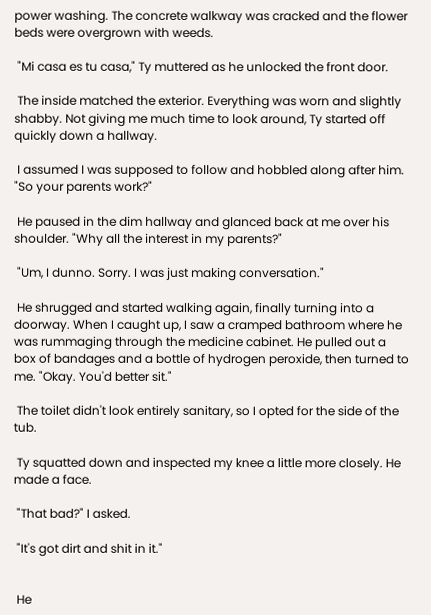power washing. The concrete walkway was cracked and the flower beds were overgrown with weeds.

 "Mi casa es tu casa," Ty muttered as he unlocked the front door.

 The inside matched the exterior. Everything was worn and slightly shabby. Not giving me much time to look around, Ty started off quickly down a hallway.

 I assumed I was supposed to follow and hobbled along after him. "So your parents work?"

 He paused in the dim hallway and glanced back at me over his shoulder. "Why all the interest in my parents?"

 "Um, I dunno. Sorry. I was just making conversation."

 He shrugged and started walking again, finally turning into a doorway. When I caught up, I saw a cramped bathroom where he was rummaging through the medicine cabinet. He pulled out a box of bandages and a bottle of hydrogen peroxide, then turned to me. "Okay. You'd better sit."

 The toilet didn't look entirely sanitary, so I opted for the side of the tub.

 Ty squatted down and inspected my knee a little more closely. He made a face.

 "That bad?" I asked.

 "It's got dirt and shit in it."


 He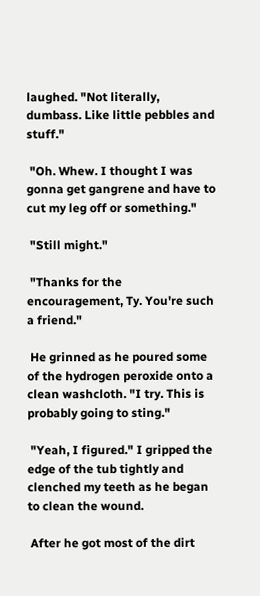laughed. "Not literally, dumbass. Like little pebbles and stuff."

 "Oh. Whew. I thought I was gonna get gangrene and have to cut my leg off or something."

 "Still might."

 "Thanks for the encouragement, Ty. You're such a friend."

 He grinned as he poured some of the hydrogen peroxide onto a clean washcloth. "I try. This is probably going to sting."

 "Yeah, I figured." I gripped the edge of the tub tightly and clenched my teeth as he began to clean the wound.

 After he got most of the dirt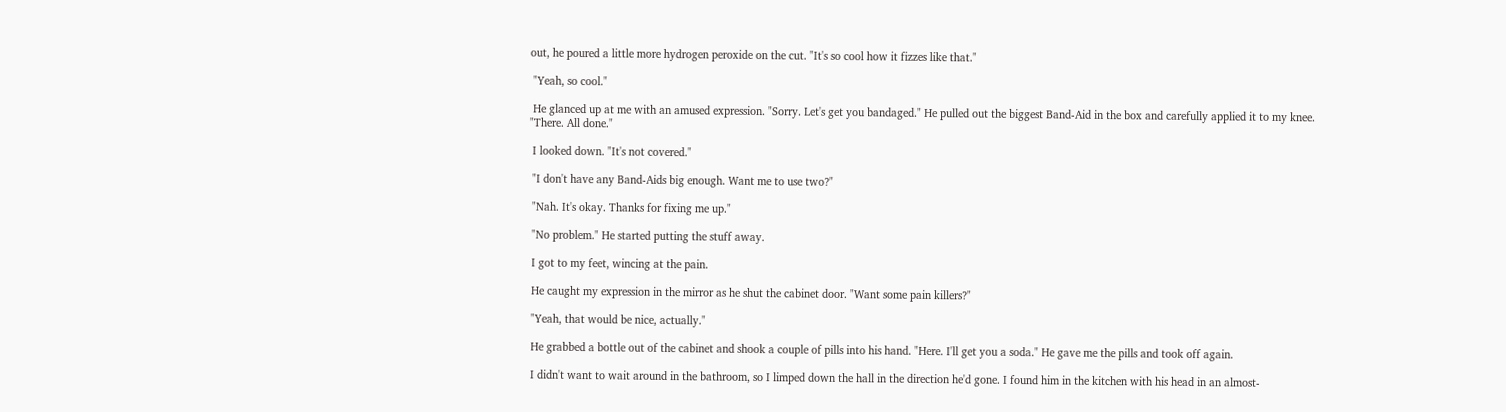out, he poured a little more hydrogen peroxide on the cut. "It's so cool how it fizzes like that."

 "Yeah, so cool."

 He glanced up at me with an amused expression. "Sorry. Let's get you bandaged." He pulled out the biggest Band-Aid in the box and carefully applied it to my knee. "There. All done."

 I looked down. "It's not covered."

 "I don't have any Band-Aids big enough. Want me to use two?"

 "Nah. It's okay. Thanks for fixing me up."

 "No problem." He started putting the stuff away.

 I got to my feet, wincing at the pain.

 He caught my expression in the mirror as he shut the cabinet door. "Want some pain killers?"

 "Yeah, that would be nice, actually."

 He grabbed a bottle out of the cabinet and shook a couple of pills into his hand. "Here. I'll get you a soda." He gave me the pills and took off again.

 I didn't want to wait around in the bathroom, so I limped down the hall in the direction he'd gone. I found him in the kitchen with his head in an almost-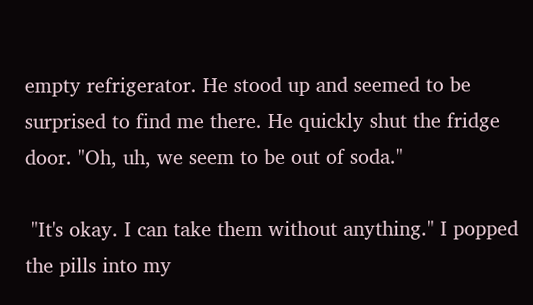empty refrigerator. He stood up and seemed to be surprised to find me there. He quickly shut the fridge door. "Oh, uh, we seem to be out of soda."

 "It's okay. I can take them without anything." I popped the pills into my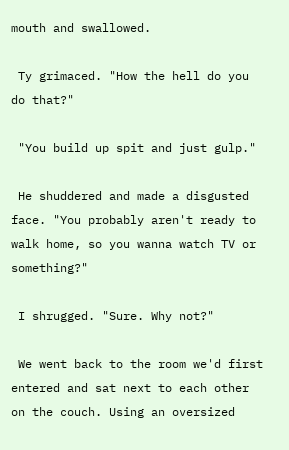mouth and swallowed.

 Ty grimaced. "How the hell do you do that?"

 "You build up spit and just gulp."

 He shuddered and made a disgusted face. "You probably aren't ready to walk home, so you wanna watch TV or something?"

 I shrugged. "Sure. Why not?"

 We went back to the room we'd first entered and sat next to each other on the couch. Using an oversized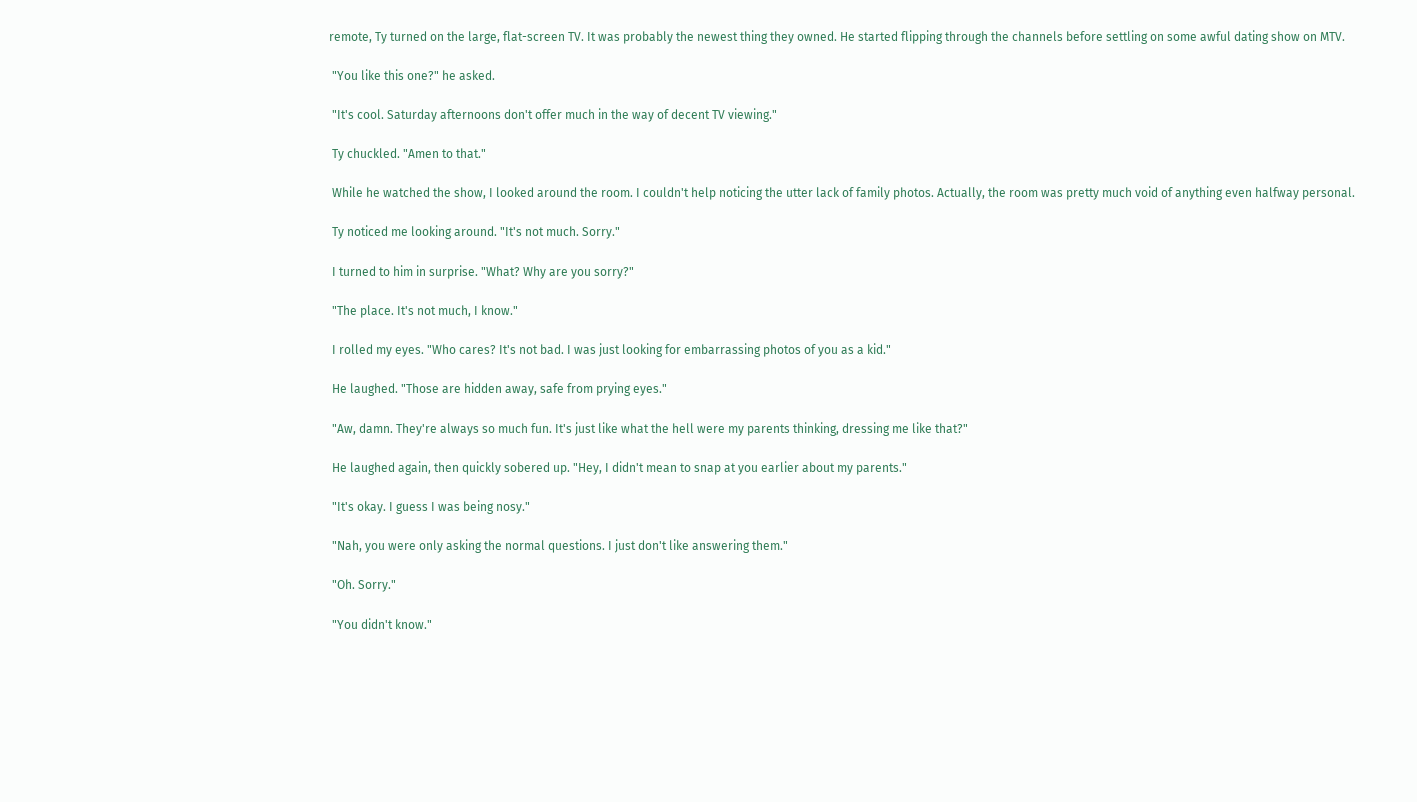remote, Ty turned on the large, flat-screen TV. It was probably the newest thing they owned. He started flipping through the channels before settling on some awful dating show on MTV.

 "You like this one?" he asked.

 "It's cool. Saturday afternoons don't offer much in the way of decent TV viewing."

 Ty chuckled. "Amen to that."

 While he watched the show, I looked around the room. I couldn't help noticing the utter lack of family photos. Actually, the room was pretty much void of anything even halfway personal.

 Ty noticed me looking around. "It's not much. Sorry."

 I turned to him in surprise. "What? Why are you sorry?"

 "The place. It's not much, I know."

 I rolled my eyes. "Who cares? It's not bad. I was just looking for embarrassing photos of you as a kid."

 He laughed. "Those are hidden away, safe from prying eyes."

 "Aw, damn. They're always so much fun. It's just like what the hell were my parents thinking, dressing me like that?"

 He laughed again, then quickly sobered up. "Hey, I didn't mean to snap at you earlier about my parents."

 "It's okay. I guess I was being nosy."

 "Nah, you were only asking the normal questions. I just don't like answering them."

 "Oh. Sorry."

 "You didn't know."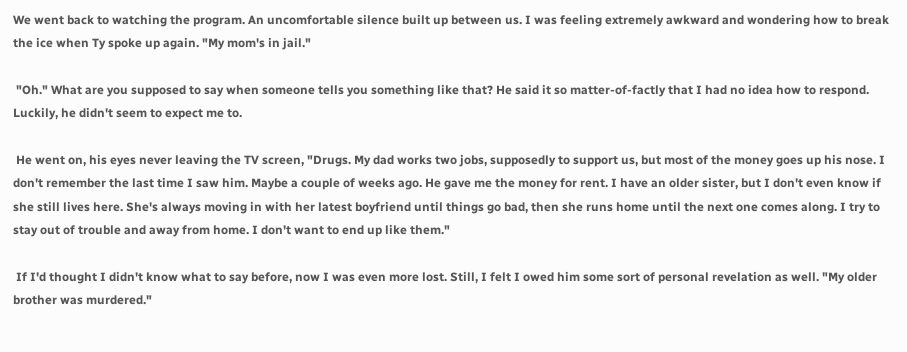We went back to watching the program. An uncomfortable silence built up between us. I was feeling extremely awkward and wondering how to break the ice when Ty spoke up again. "My mom's in jail."

 "Oh." What are you supposed to say when someone tells you something like that? He said it so matter-of-factly that I had no idea how to respond. Luckily, he didn't seem to expect me to.

 He went on, his eyes never leaving the TV screen, "Drugs. My dad works two jobs, supposedly to support us, but most of the money goes up his nose. I don't remember the last time I saw him. Maybe a couple of weeks ago. He gave me the money for rent. I have an older sister, but I don't even know if she still lives here. She's always moving in with her latest boyfriend until things go bad, then she runs home until the next one comes along. I try to stay out of trouble and away from home. I don't want to end up like them."

 If I'd thought I didn't know what to say before, now I was even more lost. Still, I felt I owed him some sort of personal revelation as well. "My older brother was murdered."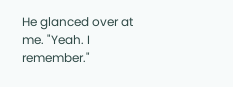He glanced over at me. "Yeah. I remember."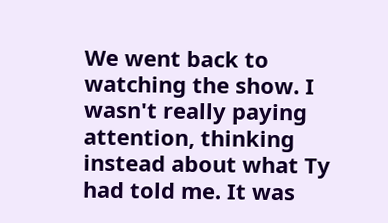We went back to watching the show. I wasn't really paying attention, thinking instead about what Ty had told me. It was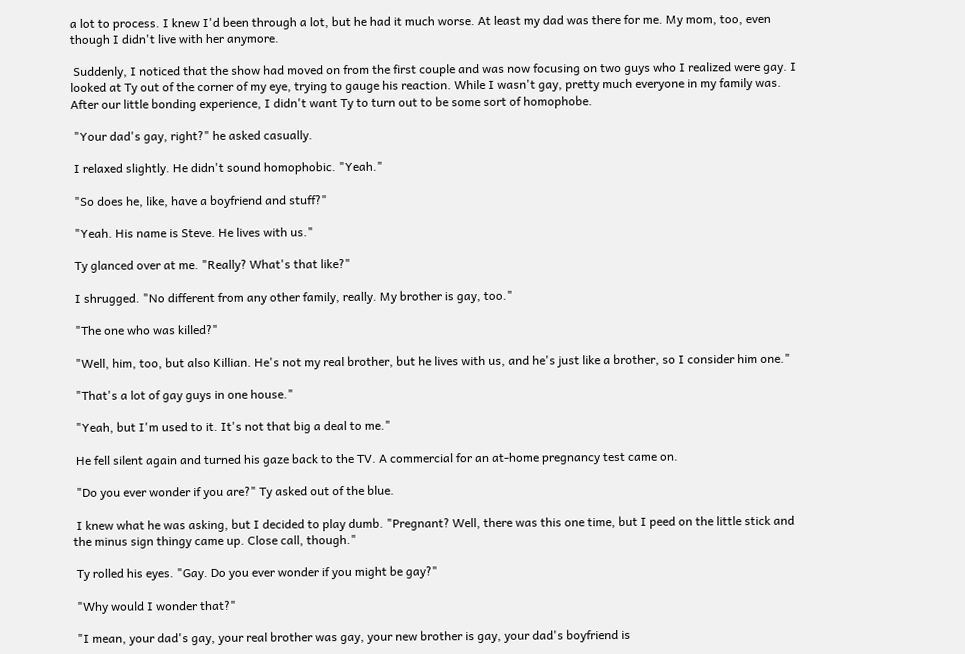a lot to process. I knew I'd been through a lot, but he had it much worse. At least my dad was there for me. My mom, too, even though I didn't live with her anymore.

 Suddenly, I noticed that the show had moved on from the first couple and was now focusing on two guys who I realized were gay. I looked at Ty out of the corner of my eye, trying to gauge his reaction. While I wasn't gay, pretty much everyone in my family was. After our little bonding experience, I didn't want Ty to turn out to be some sort of homophobe.

 "Your dad's gay, right?" he asked casually.

 I relaxed slightly. He didn't sound homophobic. "Yeah."

 "So does he, like, have a boyfriend and stuff?"

 "Yeah. His name is Steve. He lives with us."

 Ty glanced over at me. "Really? What's that like?"

 I shrugged. "No different from any other family, really. My brother is gay, too."

 "The one who was killed?"

 "Well, him, too, but also Killian. He's not my real brother, but he lives with us, and he's just like a brother, so I consider him one."

 "That's a lot of gay guys in one house."

 "Yeah, but I'm used to it. It's not that big a deal to me."

 He fell silent again and turned his gaze back to the TV. A commercial for an at-home pregnancy test came on.

 "Do you ever wonder if you are?" Ty asked out of the blue.

 I knew what he was asking, but I decided to play dumb. "Pregnant? Well, there was this one time, but I peed on the little stick and the minus sign thingy came up. Close call, though."

 Ty rolled his eyes. "Gay. Do you ever wonder if you might be gay?"

 "Why would I wonder that?"

 "I mean, your dad's gay, your real brother was gay, your new brother is gay, your dad's boyfriend is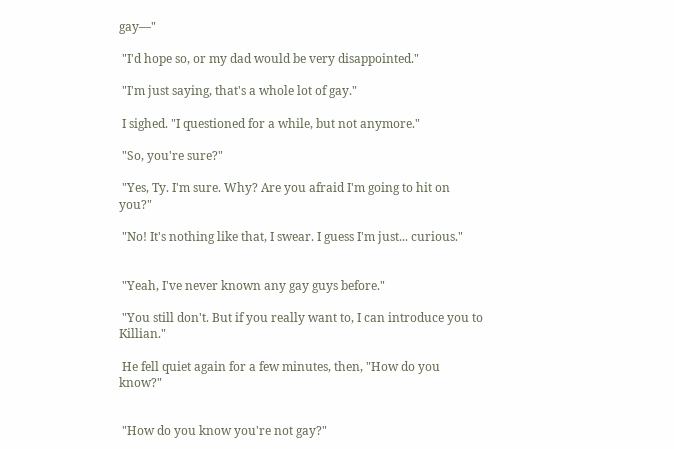gay—"

 "I'd hope so, or my dad would be very disappointed."

 "I'm just saying, that's a whole lot of gay."

 I sighed. "I questioned for a while, but not anymore."

 "So, you're sure?"

 "Yes, Ty. I'm sure. Why? Are you afraid I'm going to hit on you?"

 "No! It's nothing like that, I swear. I guess I'm just... curious."


 "Yeah, I've never known any gay guys before."

 "You still don't. But if you really want to, I can introduce you to Killian."

 He fell quiet again for a few minutes, then, "How do you know?"


 "How do you know you're not gay?"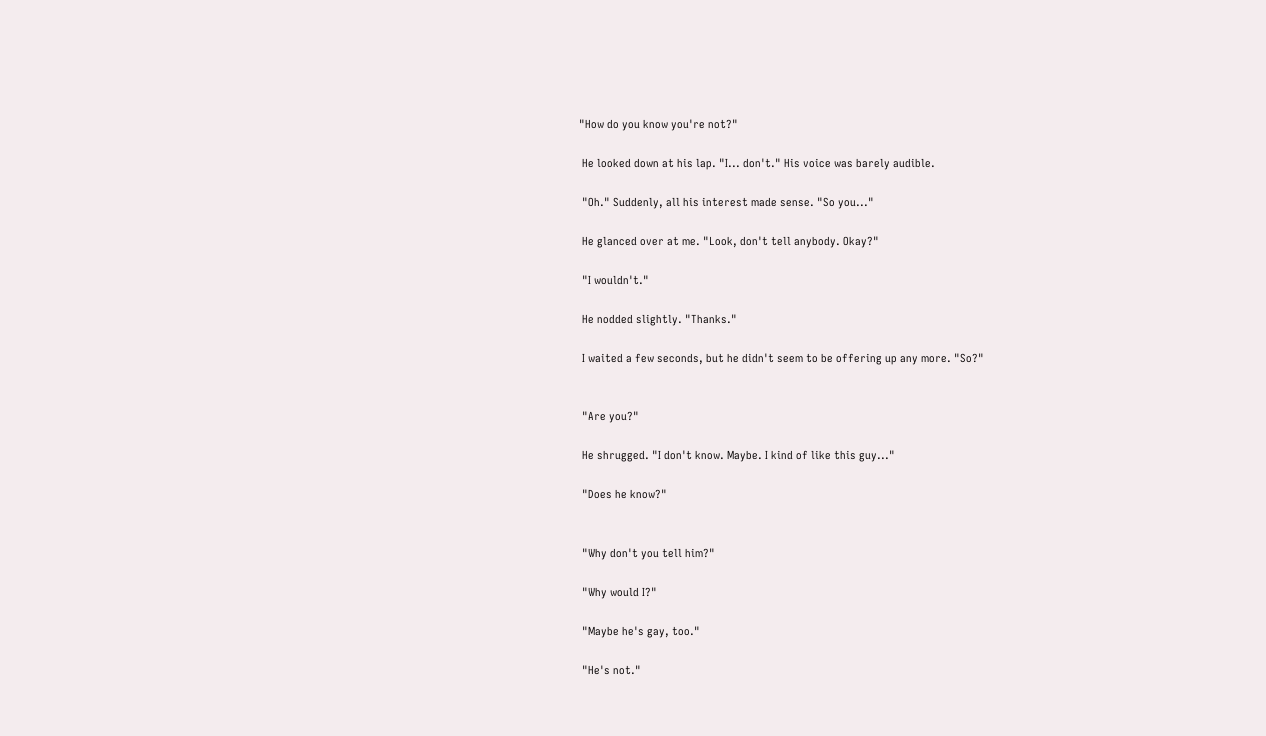"How do you know you're not?"

 He looked down at his lap. "I... don't." His voice was barely audible.

 "Oh." Suddenly, all his interest made sense. "So you..."

 He glanced over at me. "Look, don't tell anybody. Okay?"

 "I wouldn't."

 He nodded slightly. "Thanks."

 I waited a few seconds, but he didn't seem to be offering up any more. "So?"


 "Are you?"

 He shrugged. "I don't know. Maybe. I kind of like this guy..."

 "Does he know?"


 "Why don't you tell him?"

 "Why would I?"

 "Maybe he's gay, too."

 "He's not."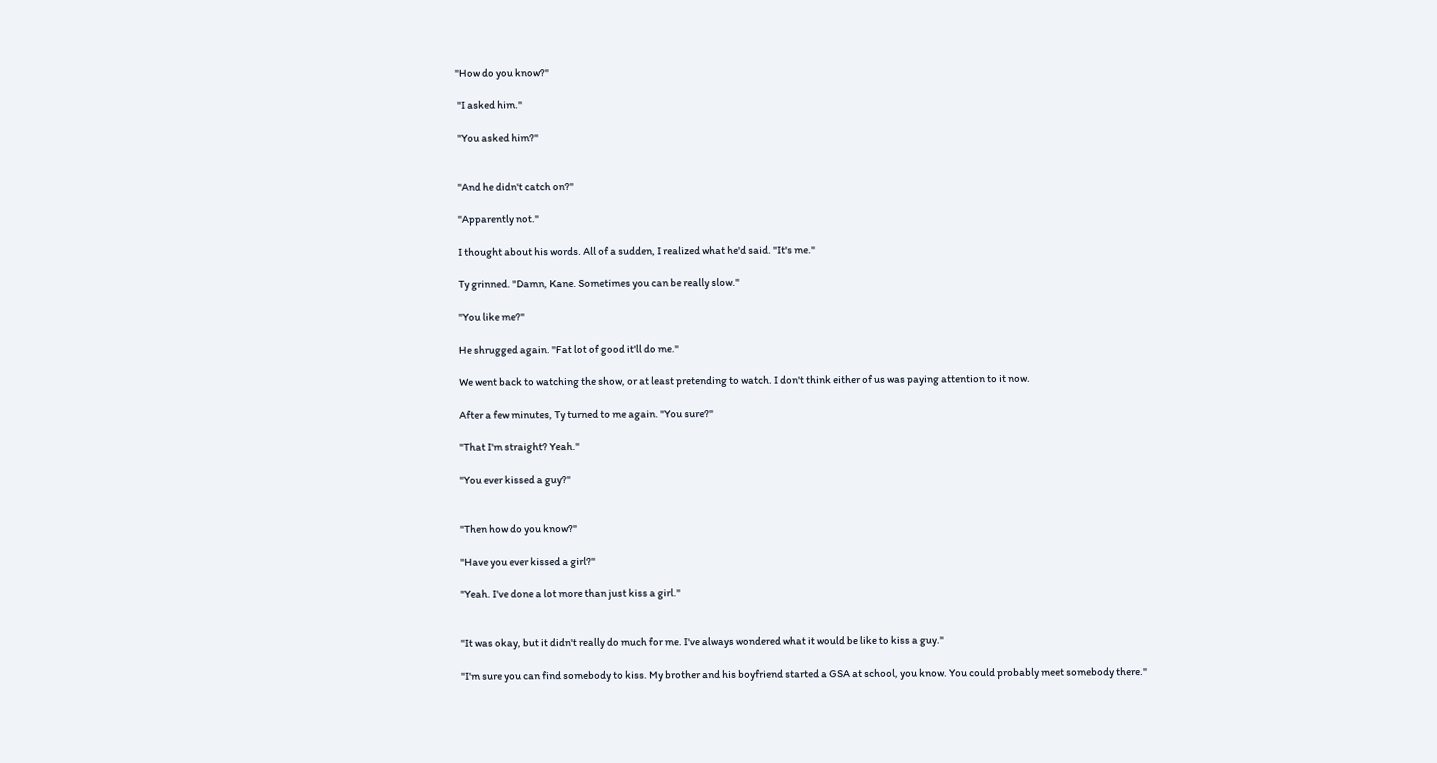"How do you know?"

 "I asked him."

 "You asked him?"


 "And he didn't catch on?"

 "Apparently not."

 I thought about his words. All of a sudden, I realized what he'd said. "It's me."

 Ty grinned. "Damn, Kane. Sometimes you can be really slow."

 "You like me?"

 He shrugged again. "Fat lot of good it'll do me."

 We went back to watching the show, or at least pretending to watch. I don't think either of us was paying attention to it now.

 After a few minutes, Ty turned to me again. "You sure?"

 "That I'm straight? Yeah."

 "You ever kissed a guy?"


 "Then how do you know?"

 "Have you ever kissed a girl?"

 "Yeah. I've done a lot more than just kiss a girl."


 "It was okay, but it didn't really do much for me. I've always wondered what it would be like to kiss a guy."

 "I'm sure you can find somebody to kiss. My brother and his boyfriend started a GSA at school, you know. You could probably meet somebody there."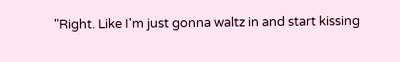"Right. Like I'm just gonna waltz in and start kissing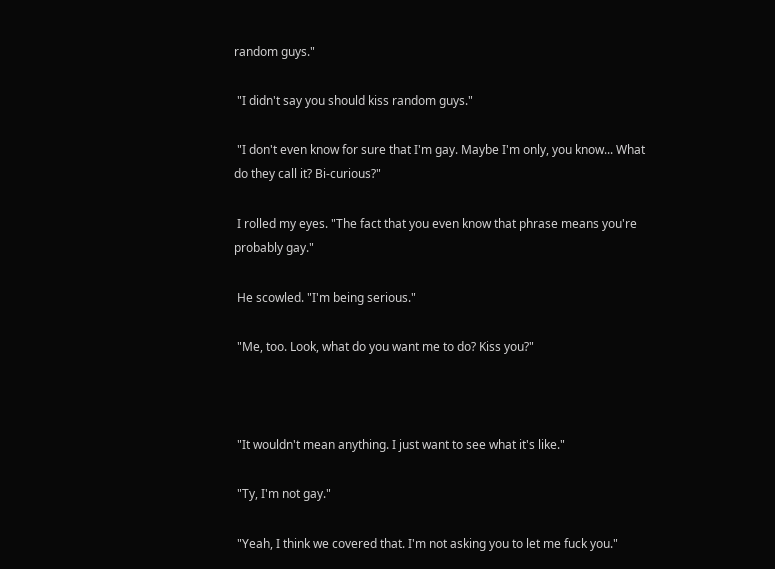random guys."

 "I didn't say you should kiss random guys."

 "I don't even know for sure that I'm gay. Maybe I'm only, you know... What do they call it? Bi-curious?"

 I rolled my eyes. "The fact that you even know that phrase means you're probably gay."

 He scowled. "I'm being serious."

 "Me, too. Look, what do you want me to do? Kiss you?"



 "It wouldn't mean anything. I just want to see what it's like."

 "Ty, I'm not gay."

 "Yeah, I think we covered that. I'm not asking you to let me fuck you."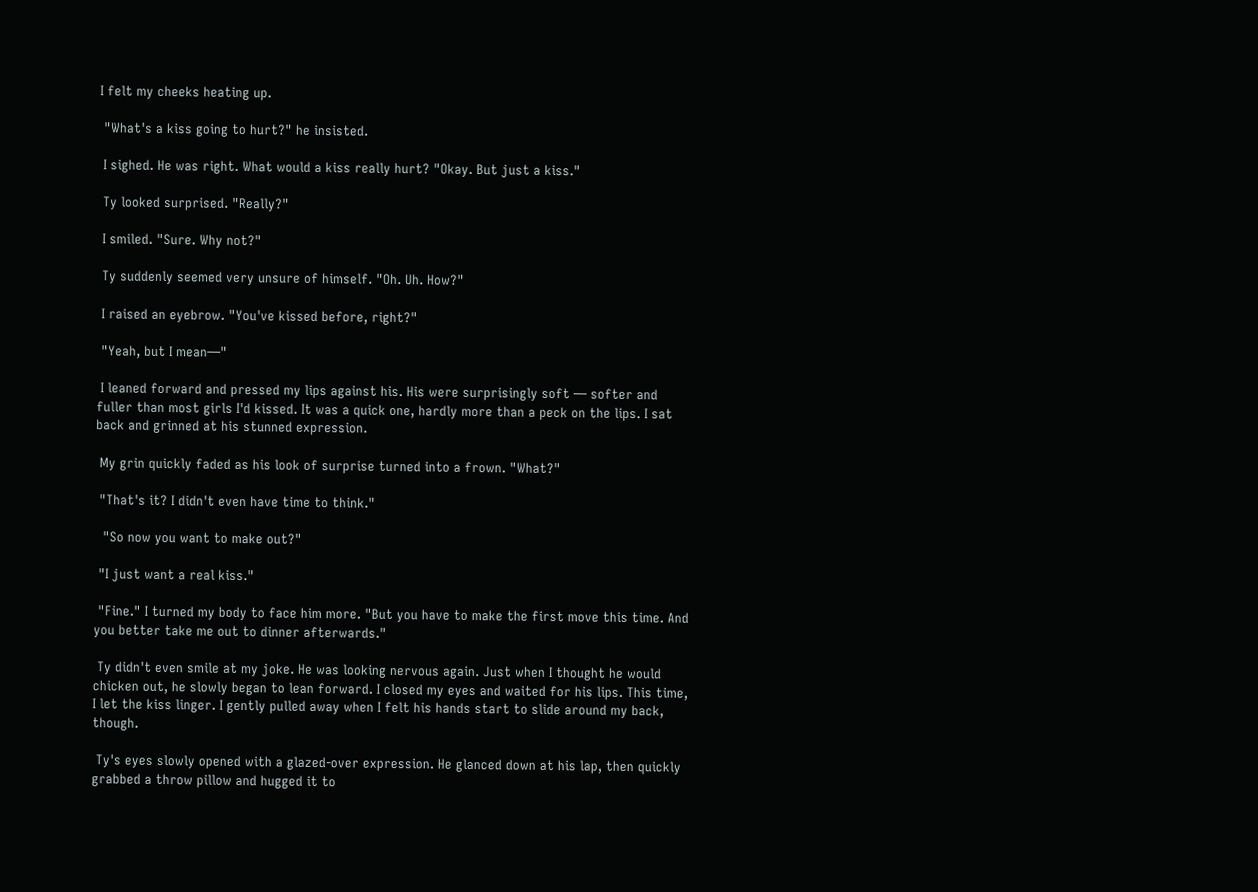I felt my cheeks heating up.

 "What's a kiss going to hurt?" he insisted.

 I sighed. He was right. What would a kiss really hurt? "Okay. But just a kiss."

 Ty looked surprised. "Really?"

 I smiled. "Sure. Why not?"

 Ty suddenly seemed very unsure of himself. "Oh. Uh. How?"

 I raised an eyebrow. "You've kissed before, right?"

 "Yeah, but I mean—"

 I leaned forward and pressed my lips against his. His were surprisingly soft — softer and fuller than most girls I'd kissed. It was a quick one, hardly more than a peck on the lips. I sat back and grinned at his stunned expression.

 My grin quickly faded as his look of surprise turned into a frown. "What?"

 "That's it? I didn't even have time to think."

  "So now you want to make out?"

 "I just want a real kiss."

 "Fine." I turned my body to face him more. "But you have to make the first move this time. And you better take me out to dinner afterwards."

 Ty didn't even smile at my joke. He was looking nervous again. Just when I thought he would chicken out, he slowly began to lean forward. I closed my eyes and waited for his lips. This time, I let the kiss linger. I gently pulled away when I felt his hands start to slide around my back, though.

 Ty's eyes slowly opened with a glazed-over expression. He glanced down at his lap, then quickly grabbed a throw pillow and hugged it to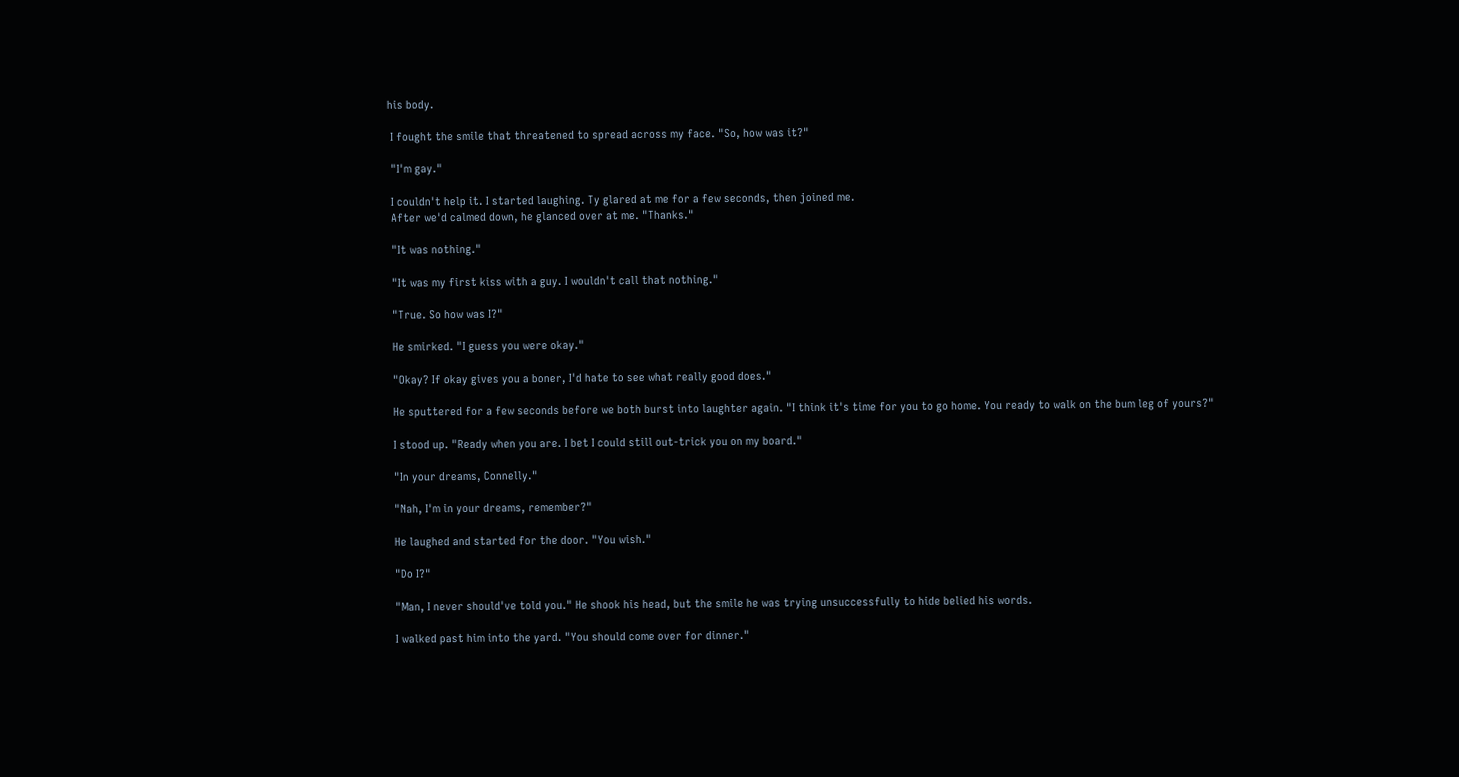his body.

 I fought the smile that threatened to spread across my face. "So, how was it?"

 "I'm gay."

 I couldn't help it. I started laughing. Ty glared at me for a few seconds, then joined me.
 After we'd calmed down, he glanced over at me. "Thanks."

 "It was nothing."

 "It was my first kiss with a guy. I wouldn't call that nothing."

 "True. So how was I?"

 He smirked. "I guess you were okay."

 "Okay? If okay gives you a boner, I'd hate to see what really good does."

 He sputtered for a few seconds before we both burst into laughter again. "I think it's time for you to go home. You ready to walk on the bum leg of yours?"

 I stood up. "Ready when you are. I bet I could still out-trick you on my board."

 "In your dreams, Connelly."

 "Nah, I'm in your dreams, remember?"

 He laughed and started for the door. "You wish."

 "Do I?"

 "Man, I never should've told you." He shook his head, but the smile he was trying unsuccessfully to hide belied his words.

 I walked past him into the yard. "You should come over for dinner."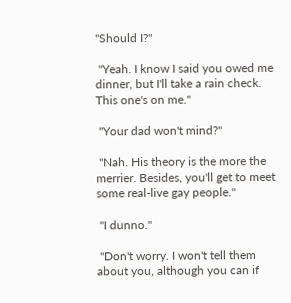"Should I?"

 "Yeah. I know I said you owed me dinner, but I'll take a rain check. This one's on me."

 "Your dad won't mind?"

 "Nah. His theory is the more the merrier. Besides, you'll get to meet some real-live gay people."

 "I dunno."

 "Don't worry. I won't tell them about you, although you can if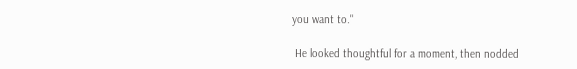you want to."

 He looked thoughtful for a moment, then nodded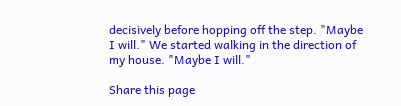decisively before hopping off the step. "Maybe I will." We started walking in the direction of my house. "Maybe I will."

Share this page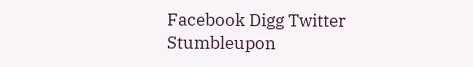Facebook Digg Twitter Stumbleupon